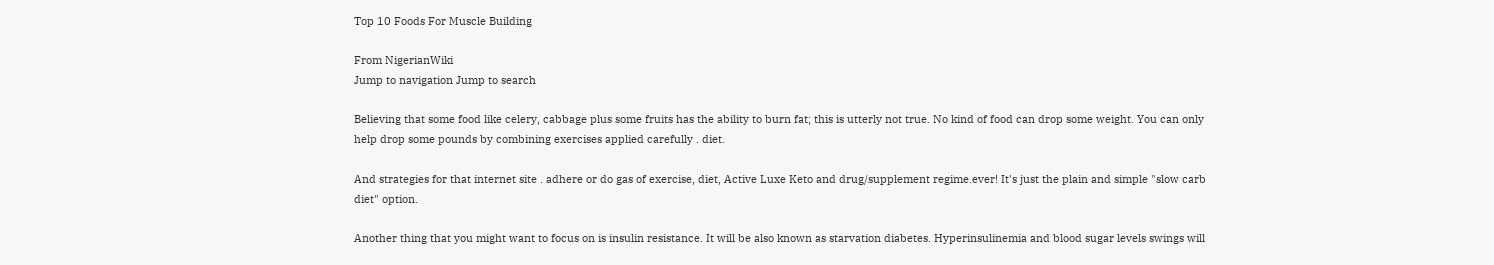Top 10 Foods For Muscle Building

From NigerianWiki
Jump to navigation Jump to search

Believing that some food like celery, cabbage plus some fruits has the ability to burn fat; this is utterly not true. No kind of food can drop some weight. You can only help drop some pounds by combining exercises applied carefully . diet.

And strategies for that internet site . adhere or do gas of exercise, diet, Active Luxe Keto and drug/supplement regime.ever! It's just the plain and simple "slow carb diet" option.

Another thing that you might want to focus on is insulin resistance. It will be also known as starvation diabetes. Hyperinsulinemia and blood sugar levels swings will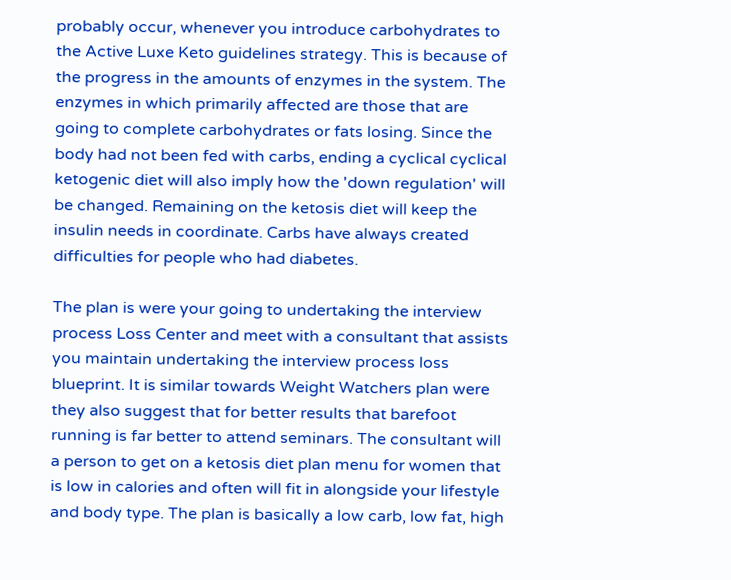probably occur, whenever you introduce carbohydrates to the Active Luxe Keto guidelines strategy. This is because of the progress in the amounts of enzymes in the system. The enzymes in which primarily affected are those that are going to complete carbohydrates or fats losing. Since the body had not been fed with carbs, ending a cyclical cyclical ketogenic diet will also imply how the 'down regulation' will be changed. Remaining on the ketosis diet will keep the insulin needs in coordinate. Carbs have always created difficulties for people who had diabetes.

The plan is were your going to undertaking the interview process Loss Center and meet with a consultant that assists you maintain undertaking the interview process loss blueprint. It is similar towards Weight Watchers plan were they also suggest that for better results that barefoot running is far better to attend seminars. The consultant will a person to get on a ketosis diet plan menu for women that is low in calories and often will fit in alongside your lifestyle and body type. The plan is basically a low carb, low fat, high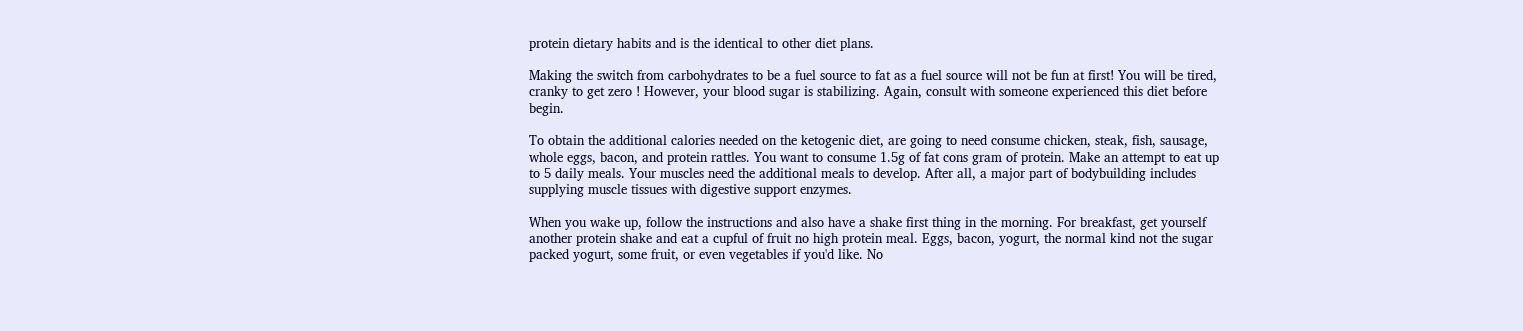protein dietary habits and is the identical to other diet plans.

Making the switch from carbohydrates to be a fuel source to fat as a fuel source will not be fun at first! You will be tired, cranky to get zero ! However, your blood sugar is stabilizing. Again, consult with someone experienced this diet before begin.

To obtain the additional calories needed on the ketogenic diet, are going to need consume chicken, steak, fish, sausage, whole eggs, bacon, and protein rattles. You want to consume 1.5g of fat cons gram of protein. Make an attempt to eat up to 5 daily meals. Your muscles need the additional meals to develop. After all, a major part of bodybuilding includes supplying muscle tissues with digestive support enzymes.

When you wake up, follow the instructions and also have a shake first thing in the morning. For breakfast, get yourself another protein shake and eat a cupful of fruit no high protein meal. Eggs, bacon, yogurt, the normal kind not the sugar packed yogurt, some fruit, or even vegetables if you'd like. No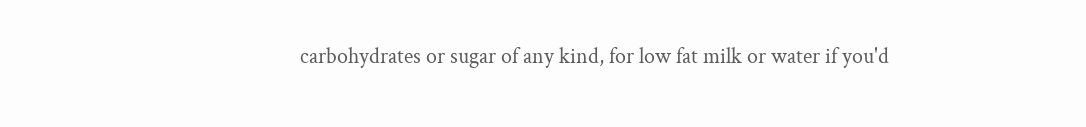carbohydrates or sugar of any kind, for low fat milk or water if you'd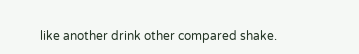like another drink other compared shake.